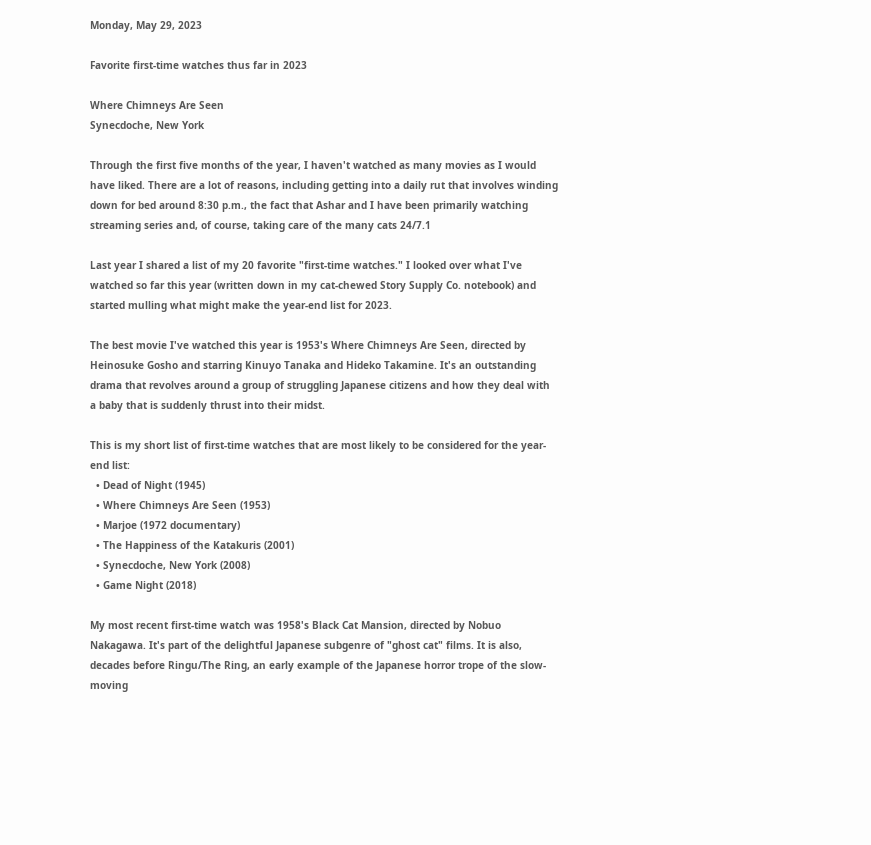Monday, May 29, 2023

Favorite first-time watches thus far in 2023

Where Chimneys Are Seen
Synecdoche, New York

Through the first five months of the year, I haven't watched as many movies as I would have liked. There are a lot of reasons, including getting into a daily rut that involves winding down for bed around 8:30 p.m., the fact that Ashar and I have been primarily watching streaming series and, of course, taking care of the many cats 24/7.1

Last year I shared a list of my 20 favorite "first-time watches." I looked over what I've watched so far this year (written down in my cat-chewed Story Supply Co. notebook) and started mulling what might make the year-end list for 2023.

The best movie I've watched this year is 1953's Where Chimneys Are Seen, directed by Heinosuke Gosho and starring Kinuyo Tanaka and Hideko Takamine. It's an outstanding drama that revolves around a group of struggling Japanese citizens and how they deal with a baby that is suddenly thrust into their midst.

This is my short list of first-time watches that are most likely to be considered for the year-end list:
  • Dead of Night (1945)
  • Where Chimneys Are Seen (1953)
  • Marjoe (1972 documentary)
  • The Happiness of the Katakuris (2001)
  • Synecdoche, New York (2008)
  • Game Night (2018)

My most recent first-time watch was 1958's Black Cat Mansion, directed by Nobuo Nakagawa. It's part of the delightful Japanese subgenre of "ghost cat" films. It is also, decades before Ringu/The Ring, an early example of the Japanese horror trope of the slow-moving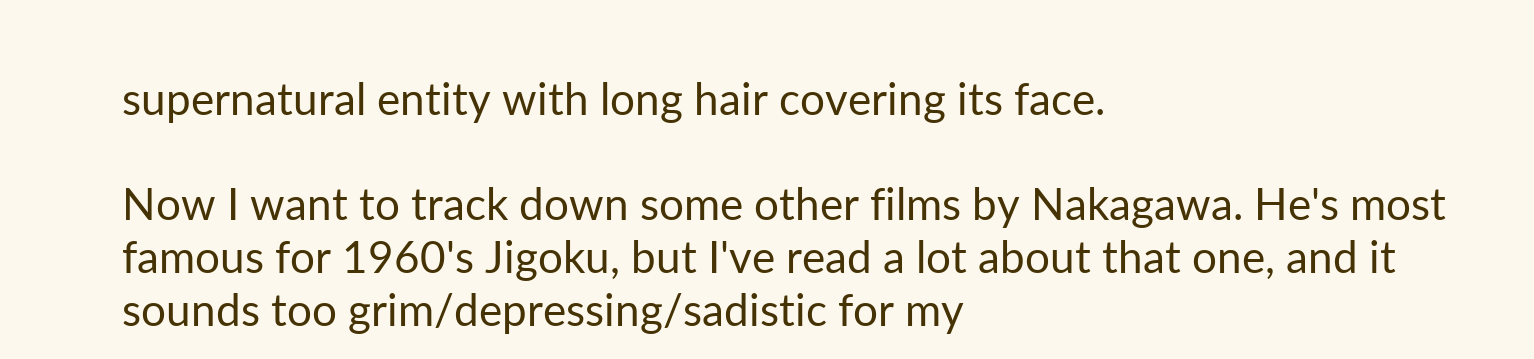supernatural entity with long hair covering its face.

Now I want to track down some other films by Nakagawa. He's most famous for 1960's Jigoku, but I've read a lot about that one, and it sounds too grim/depressing/sadistic for my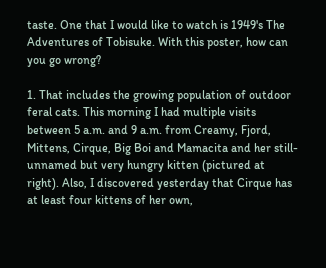taste. One that I would like to watch is 1949's The Adventures of Tobisuke. With this poster, how can you go wrong?

1. That includes the growing population of outdoor feral cats. This morning I had multiple visits between 5 a.m. and 9 a.m. from Creamy, Fjord, Mittens, Cirque, Big Boi and Mamacita and her still-unnamed but very hungry kitten (pictured at right). Also, I discovered yesterday that Cirque has at least four kittens of her own,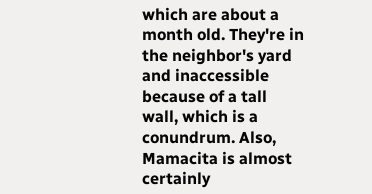which are about a month old. They're in the neighbor's yard and inaccessible because of a tall wall, which is a conundrum. Also, Mamacita is almost certainly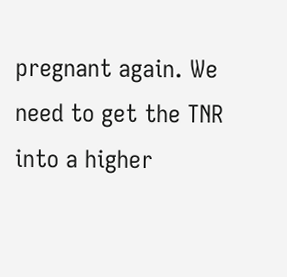pregnant again. We need to get the TNR into a higher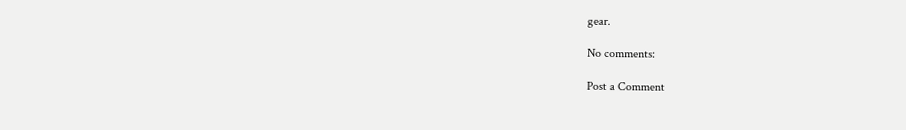gear.

No comments:

Post a Comment